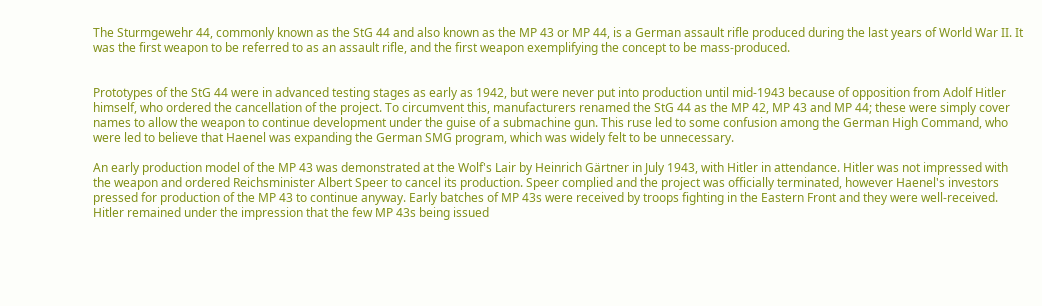The Sturmgewehr 44, commonly known as the StG 44 and also known as the MP 43 or MP 44, is a German assault rifle produced during the last years of World War II. It was the first weapon to be referred to as an assault rifle, and the first weapon exemplifying the concept to be mass-produced.


Prototypes of the StG 44 were in advanced testing stages as early as 1942, but were never put into production until mid-1943 because of opposition from Adolf Hitler himself, who ordered the cancellation of the project. To circumvent this, manufacturers renamed the StG 44 as the MP 42, MP 43 and MP 44; these were simply cover names to allow the weapon to continue development under the guise of a submachine gun. This ruse led to some confusion among the German High Command, who were led to believe that Haenel was expanding the German SMG program, which was widely felt to be unnecessary.

An early production model of the MP 43 was demonstrated at the Wolf's Lair by Heinrich Gärtner in July 1943, with Hitler in attendance. Hitler was not impressed with the weapon and ordered Reichsminister Albert Speer to cancel its production. Speer complied and the project was officially terminated, however Haenel's investors pressed for production of the MP 43 to continue anyway. Early batches of MP 43s were received by troops fighting in the Eastern Front and they were well-received. Hitler remained under the impression that the few MP 43s being issued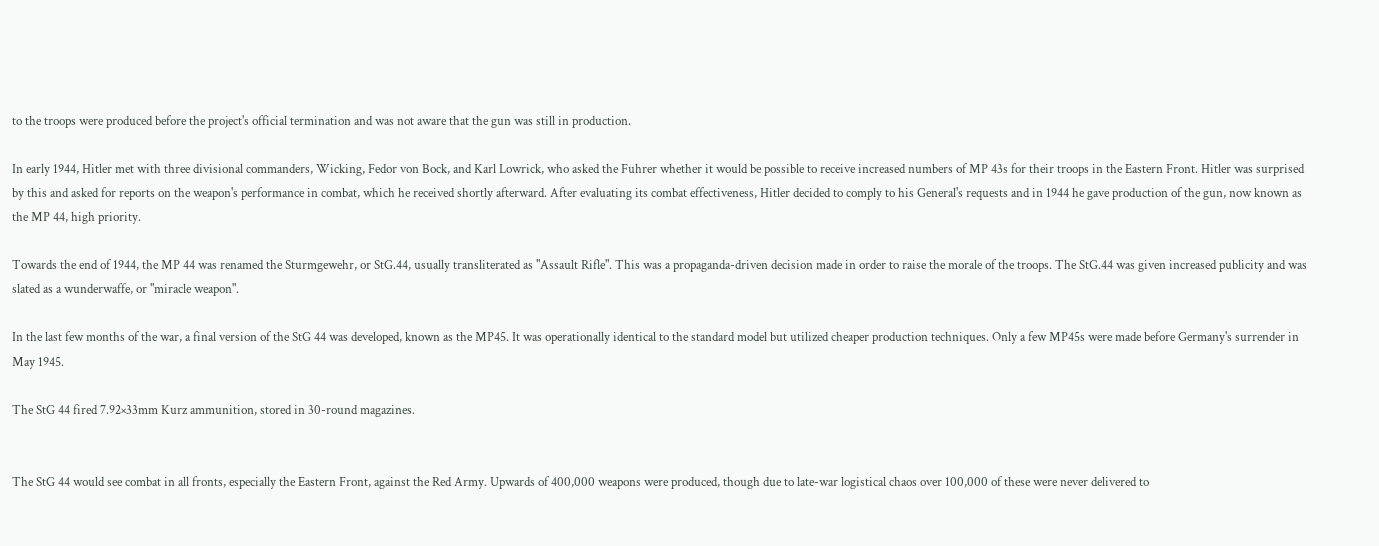to the troops were produced before the project's official termination and was not aware that the gun was still in production.

In early 1944, Hitler met with three divisional commanders, Wicking, Fedor von Bock, and Karl Lowrick, who asked the Fuhrer whether it would be possible to receive increased numbers of MP 43s for their troops in the Eastern Front. Hitler was surprised by this and asked for reports on the weapon's performance in combat, which he received shortly afterward. After evaluating its combat effectiveness, Hitler decided to comply to his General's requests and in 1944 he gave production of the gun, now known as the MP 44, high priority.

Towards the end of 1944, the MP 44 was renamed the Sturmgewehr, or StG.44, usually transliterated as "Assault Rifle". This was a propaganda-driven decision made in order to raise the morale of the troops. The StG.44 was given increased publicity and was slated as a wunderwaffe, or "miracle weapon".

In the last few months of the war, a final version of the StG 44 was developed, known as the MP45. It was operationally identical to the standard model but utilized cheaper production techniques. Only a few MP45s were made before Germany's surrender in May 1945.

The StG 44 fired 7.92×33mm Kurz ammunition, stored in 30-round magazines.


The StG 44 would see combat in all fronts, especially the Eastern Front, against the Red Army. Upwards of 400,000 weapons were produced, though due to late-war logistical chaos over 100,000 of these were never delivered to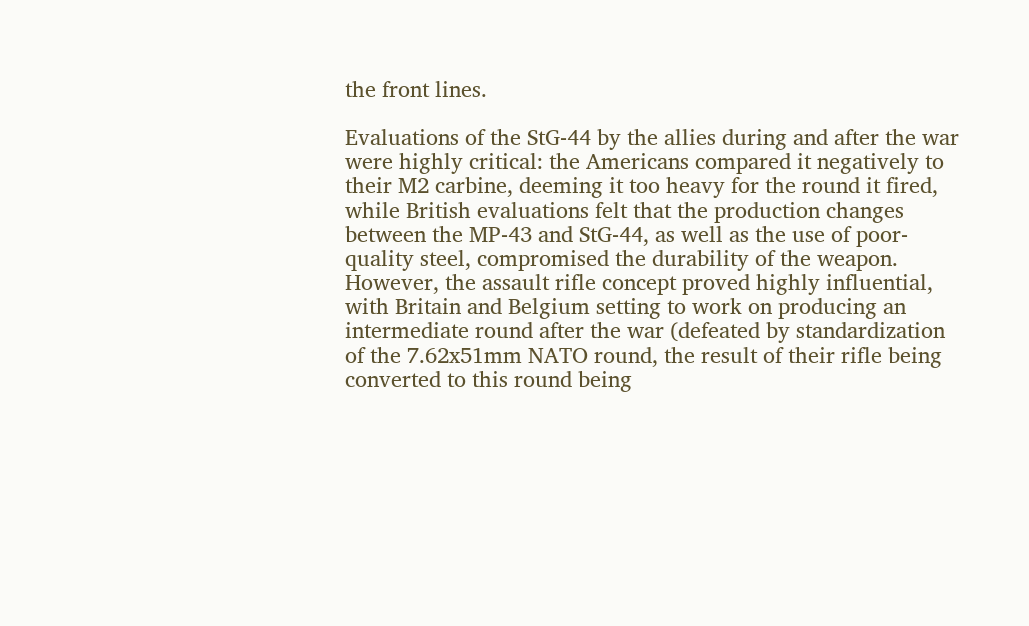the front lines.

Evaluations of the StG-44 by the allies during and after the war were highly critical: the Americans compared it negatively to their M2 carbine, deeming it too heavy for the round it fired, while British evaluations felt that the production changes between the MP-43 and StG-44, as well as the use of poor-quality steel, compromised the durability of the weapon. However, the assault rifle concept proved highly influential, with Britain and Belgium setting to work on producing an intermediate round after the war (defeated by standardization of the 7.62x51mm NATO round, the result of their rifle being converted to this round being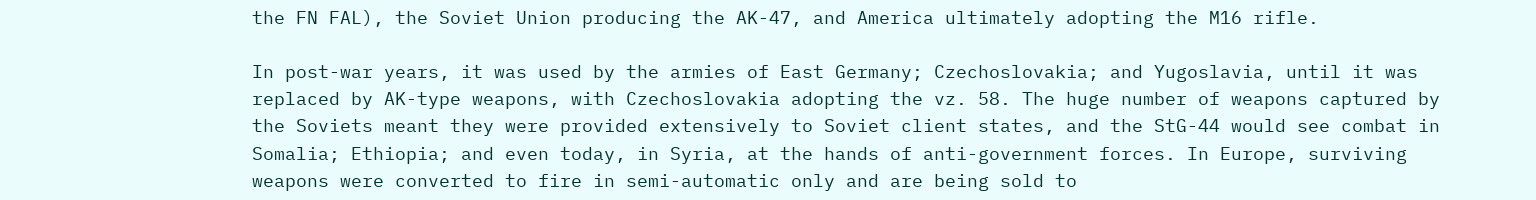the FN FAL), the Soviet Union producing the AK-47, and America ultimately adopting the M16 rifle.

In post-war years, it was used by the armies of East Germany; Czechoslovakia; and Yugoslavia, until it was replaced by AK-type weapons, with Czechoslovakia adopting the vz. 58. The huge number of weapons captured by the Soviets meant they were provided extensively to Soviet client states, and the StG-44 would see combat in Somalia; Ethiopia; and even today, in Syria, at the hands of anti-government forces. In Europe, surviving weapons were converted to fire in semi-automatic only and are being sold to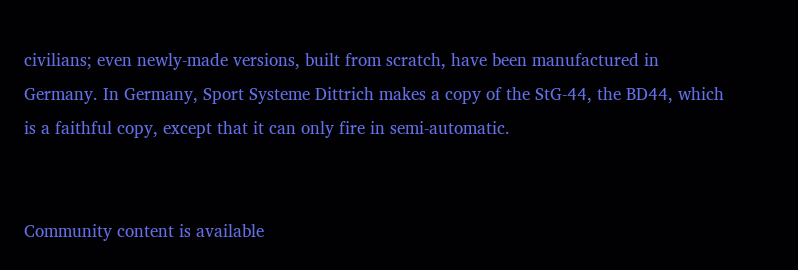civilians; even newly-made versions, built from scratch, have been manufactured in Germany. In Germany, Sport Systeme Dittrich makes a copy of the StG-44, the BD44, which is a faithful copy, except that it can only fire in semi-automatic.


Community content is available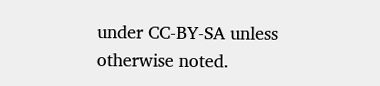under CC-BY-SA unless otherwise noted.